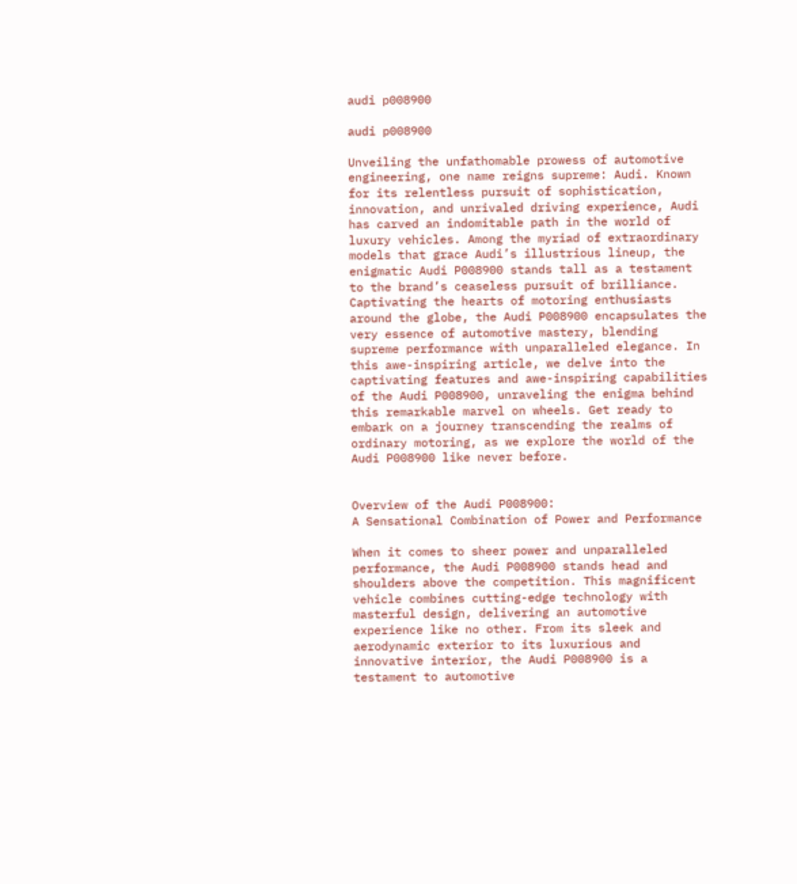audi p008900

audi p008900

Unveiling the unfathomable prowess of automotive engineering, one name reigns supreme: Audi. Known for its relentless pursuit of sophistication, innovation, and unrivaled driving experience, Audi has carved an indomitable path in the world of luxury vehicles. Among the myriad of extraordinary models that grace Audi’s illustrious lineup, the enigmatic Audi P008900 stands tall as a testament to the brand’s ceaseless pursuit of brilliance. Captivating the hearts of motoring enthusiasts around the globe, the Audi P008900 encapsulates the very essence of automotive mastery, blending supreme performance with unparalleled elegance. In this awe-inspiring article, we delve into the captivating features and awe-inspiring capabilities of the Audi P008900, unraveling the enigma behind this remarkable marvel on wheels. Get ready to embark on a journey transcending the realms of ordinary motoring, as we explore the world of the Audi P008900 like never before.


Overview of the Audi P008900:
A Sensational Combination of Power and Performance

When it comes to sheer power and unparalleled performance, the Audi P008900 stands head and shoulders above the competition. This magnificent vehicle combines cutting-edge technology with masterful design, delivering an automotive experience like no other. From its sleek and aerodynamic exterior to its luxurious and innovative interior, the Audi P008900 is a testament to automotive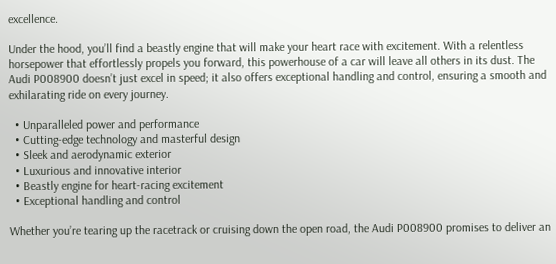excellence.

Under the hood, you’ll find a beastly engine that will make your heart race with excitement. With a relentless horsepower that effortlessly propels you forward, this powerhouse of a car will leave all others in its dust. The Audi P008900 doesn’t just excel in speed; it also offers exceptional handling and control, ensuring a smooth and exhilarating ride on every journey.

  • Unparalleled power and performance
  • Cutting-edge technology and masterful design
  • Sleek and aerodynamic exterior
  • Luxurious and innovative interior
  • Beastly engine for heart-racing excitement
  • Exceptional handling and control

Whether you’re tearing up the racetrack or cruising down the open road, the Audi P008900 promises to deliver an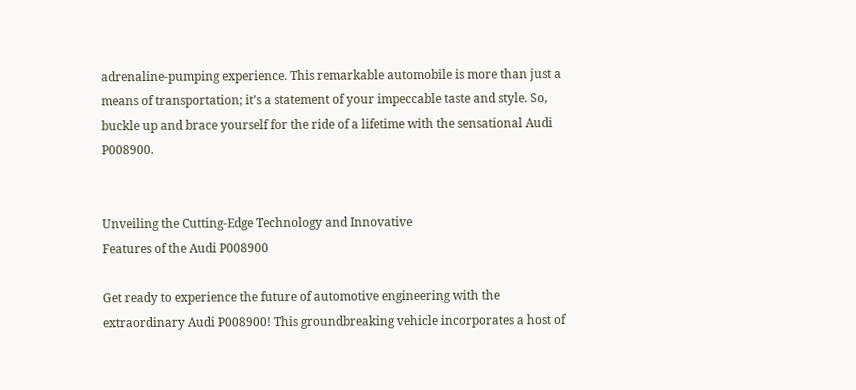adrenaline-pumping experience. This remarkable automobile is more than just a means of transportation; it’s a statement of your impeccable taste and style. So, buckle up and brace yourself for the ride of a lifetime with the sensational Audi P008900.


Unveiling the Cutting-Edge Technology and Innovative
Features of the Audi P008900

Get ready to experience the future of automotive engineering with the extraordinary Audi P008900! This groundbreaking vehicle incorporates a host of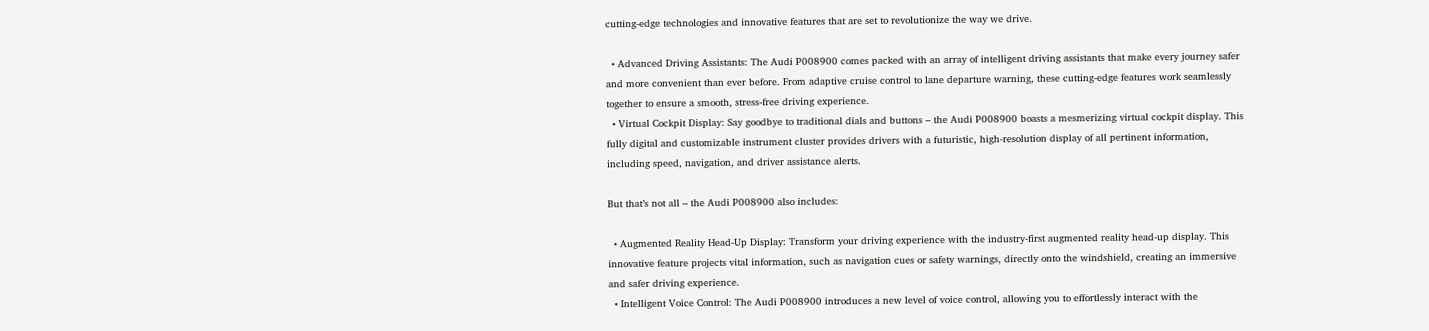cutting-edge technologies and innovative features that are set to revolutionize the way we drive.

  • Advanced Driving Assistants: The Audi P008900 comes packed with an array of intelligent driving assistants that make every journey safer and more convenient than ever before. From adaptive cruise control to lane departure warning, these cutting-edge features work seamlessly together to ensure a smooth, stress-free driving experience.
  • Virtual Cockpit Display: Say goodbye to traditional dials and buttons – the Audi P008900 boasts a mesmerizing virtual cockpit display. This fully digital and customizable instrument cluster provides drivers with a futuristic, high-resolution display of all pertinent information, including speed, navigation, and driver assistance alerts.

But that’s not all – the Audi P008900 also includes:

  • Augmented Reality Head-Up Display: Transform your driving experience with the industry-first augmented reality head-up display. This innovative feature projects vital information, such as navigation cues or safety warnings, directly onto the windshield, creating an immersive and safer driving experience.
  • Intelligent Voice Control: The Audi P008900 introduces a new level of voice control, allowing you to effortlessly interact with the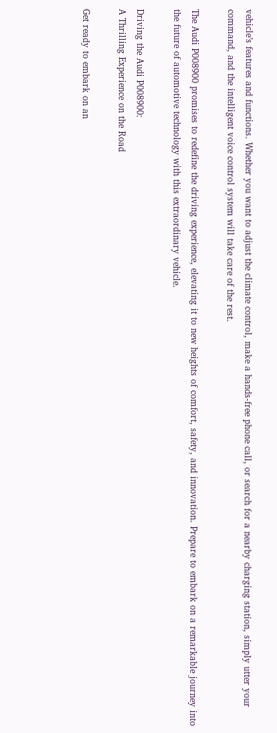vehicle’s features and functions. Whether you want to adjust the climate control, make a hands-free phone call, or search for a nearby charging station, simply utter your command, and the intelligent voice control system will take care of the rest.

The Audi P008900 promises to redefine the driving experience, elevating it to new heights of comfort, safety, and innovation. Prepare to embark on a remarkable journey into the future of automotive technology with this extraordinary vehicle.

Driving the Audi P008900:
A Thrilling Experience on the Road

Get ready to embark on an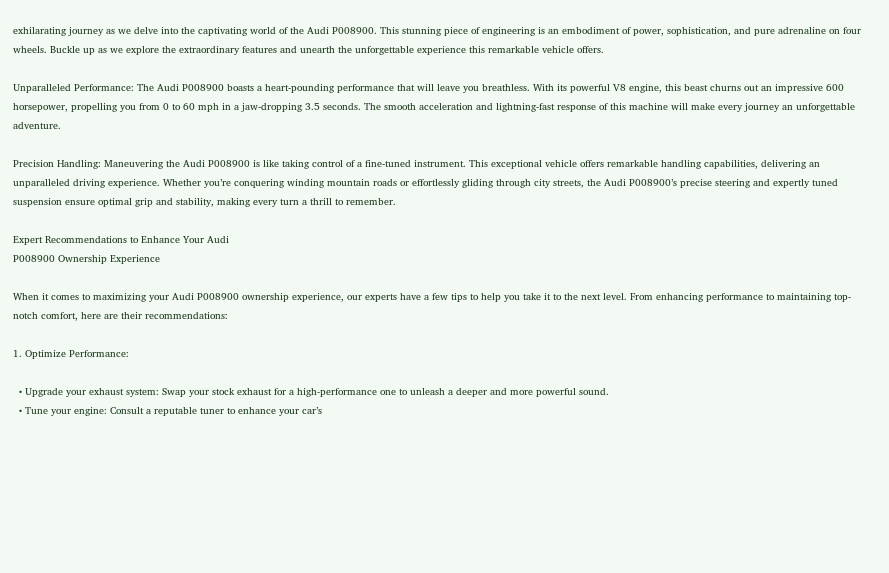exhilarating journey as we delve into the captivating world of the Audi P008900. This stunning piece of engineering is an embodiment of power, sophistication, and pure adrenaline on four wheels. Buckle up as we explore the extraordinary features and unearth the unforgettable experience this remarkable vehicle offers.

Unparalleled Performance: The Audi P008900 boasts a heart-pounding performance that will leave you breathless. With its powerful V8 engine, this beast churns out an impressive 600 horsepower, propelling you from 0 to 60 mph in a jaw-dropping 3.5 seconds. The smooth acceleration and lightning-fast response of this machine will make every journey an unforgettable adventure.

Precision Handling: Maneuvering the Audi P008900 is like taking control of a fine-tuned instrument. This exceptional vehicle offers remarkable handling capabilities, delivering an unparalleled driving experience. Whether you’re conquering winding mountain roads or effortlessly gliding through city streets, the Audi P008900’s precise steering and expertly tuned suspension ensure optimal grip and stability, making every turn a thrill to remember.

Expert Recommendations to Enhance Your Audi
P008900 Ownership Experience

When it comes to maximizing your Audi P008900 ownership experience, our experts have a few tips to help you take it to the next level. From enhancing performance to maintaining top-notch comfort, here are their recommendations:

1. Optimize Performance:

  • Upgrade your exhaust system: Swap your stock exhaust for a high-performance one to unleash a deeper and more powerful sound.
  • Tune your engine: Consult a reputable tuner to enhance your car’s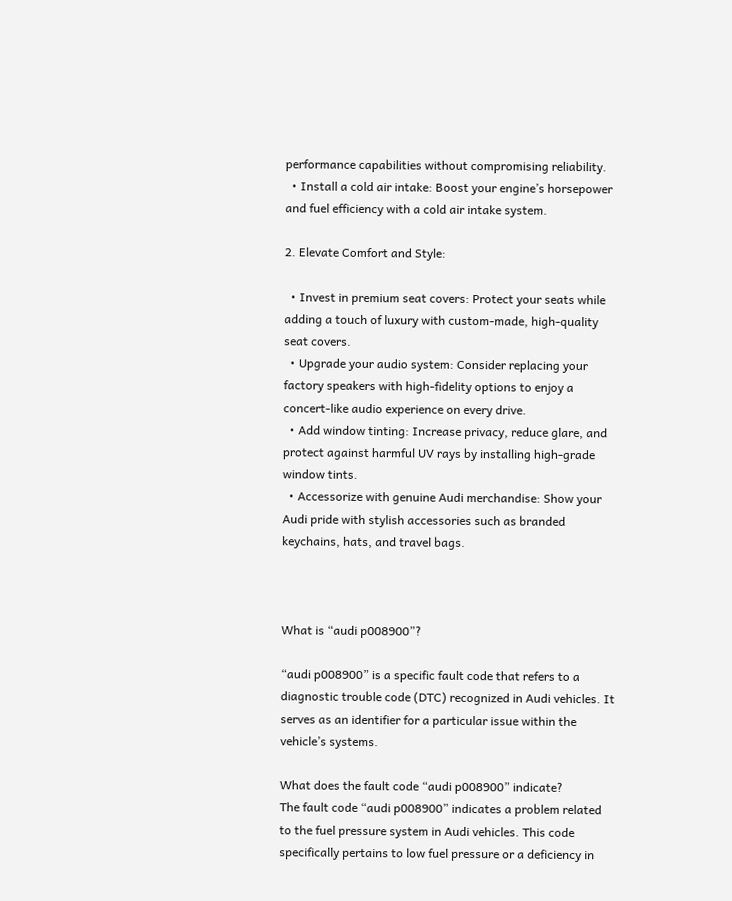performance capabilities without compromising reliability.
  • Install a cold air intake: Boost your engine’s horsepower and fuel efficiency with a cold air intake system.

2. Elevate Comfort and Style:

  • Invest in premium seat covers: Protect your seats while adding a touch of luxury with custom-made, high-quality seat covers.
  • Upgrade your audio system: Consider replacing your factory speakers with high-fidelity options to enjoy a concert-like audio experience on every drive.
  • Add window tinting: Increase privacy, reduce glare, and protect against harmful UV rays by installing high-grade window tints.
  • Accessorize with genuine Audi merchandise: Show your Audi pride with stylish accessories such as branded keychains, hats, and travel bags.



What is “audi p008900”?

“audi p008900” is a specific fault code that refers to a diagnostic trouble code (DTC) recognized in Audi vehicles. It serves as an identifier for a particular issue within the vehicle’s systems.

What does the fault code “audi p008900” indicate?
The fault code “audi p008900” indicates a problem related to the fuel pressure system in Audi vehicles. This code specifically pertains to low fuel pressure or a deficiency in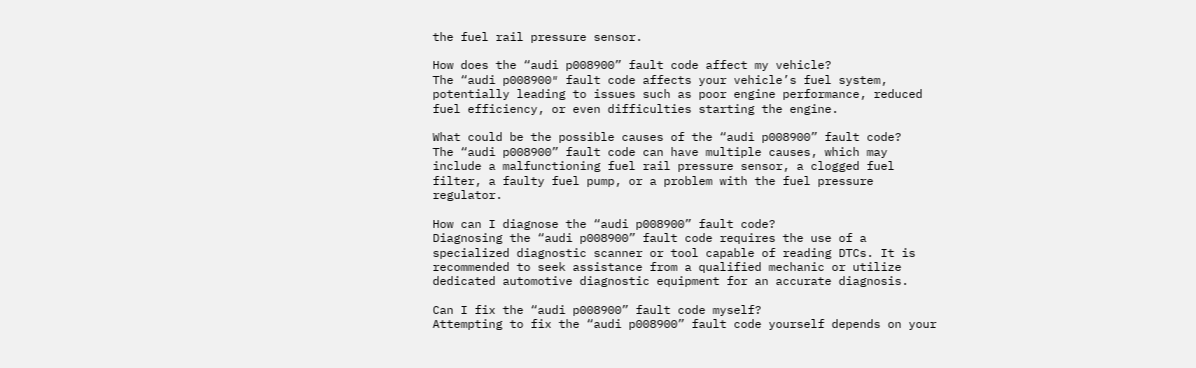the fuel rail pressure sensor.

How does the “audi p008900” fault code affect my vehicle?
The “audi p008900″ fault code affects your vehicle’s fuel system, potentially leading to issues such as poor engine performance, reduced fuel efficiency, or even difficulties starting the engine.

What could be the possible causes of the “audi p008900” fault code?
The “audi p008900” fault code can have multiple causes, which may include a malfunctioning fuel rail pressure sensor, a clogged fuel filter, a faulty fuel pump, or a problem with the fuel pressure regulator.

How can I diagnose the “audi p008900” fault code?
Diagnosing the “audi p008900” fault code requires the use of a specialized diagnostic scanner or tool capable of reading DTCs. It is recommended to seek assistance from a qualified mechanic or utilize dedicated automotive diagnostic equipment for an accurate diagnosis.

Can I fix the “audi p008900” fault code myself?
Attempting to fix the “audi p008900” fault code yourself depends on your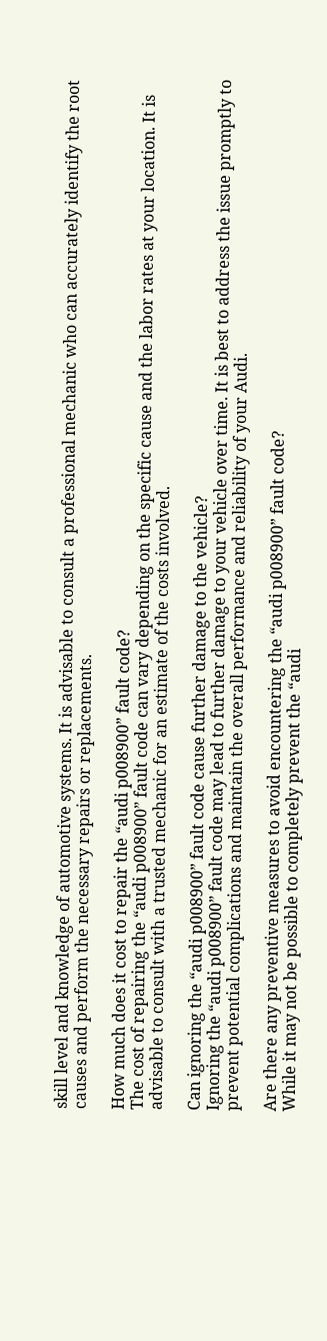skill level and knowledge of automotive systems. It is advisable to consult a professional mechanic who can accurately identify the root causes and perform the necessary repairs or replacements.

How much does it cost to repair the “audi p008900” fault code?
The cost of repairing the “audi p008900” fault code can vary depending on the specific cause and the labor rates at your location. It is advisable to consult with a trusted mechanic for an estimate of the costs involved.

Can ignoring the “audi p008900” fault code cause further damage to the vehicle?
Ignoring the “audi p008900” fault code may lead to further damage to your vehicle over time. It is best to address the issue promptly to prevent potential complications and maintain the overall performance and reliability of your Audi.

Are there any preventive measures to avoid encountering the “audi p008900” fault code?
While it may not be possible to completely prevent the “audi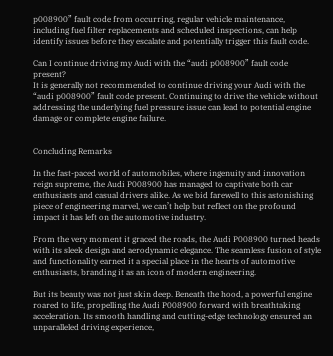p008900” fault code from occurring, regular vehicle maintenance, including fuel filter replacements and scheduled inspections, can help identify issues before they escalate and potentially trigger this fault code.

Can I continue driving my Audi with the “audi p008900” fault code present?
It is generally not recommended to continue driving your Audi with the “audi p008900” fault code present. Continuing to drive the vehicle without addressing the underlying fuel pressure issue can lead to potential engine damage or complete engine failure.


Concluding Remarks

In the fast-paced world of automobiles, where ingenuity and innovation reign supreme, the Audi P008900 has managed to captivate both car enthusiasts and casual drivers alike. As we bid farewell to this astonishing piece of engineering marvel, we can’t help but reflect on the profound impact it has left on the automotive industry.

From the very moment it graced the roads, the Audi P008900 turned heads with its sleek design and aerodynamic elegance. The seamless fusion of style and functionality earned it a special place in the hearts of automotive enthusiasts, branding it as an icon of modern engineering.

But its beauty was not just skin deep. Beneath the hood, a powerful engine roared to life, propelling the Audi P008900 forward with breathtaking acceleration. Its smooth handling and cutting-edge technology ensured an unparalleled driving experience,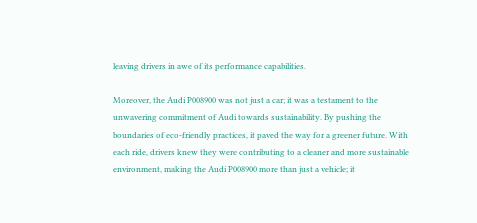leaving drivers in awe of its performance capabilities.

Moreover, the Audi P008900 was not just a car; it was a testament to the unwavering commitment of Audi towards sustainability. By pushing the boundaries of eco-friendly practices, it paved the way for a greener future. With each ride, drivers knew they were contributing to a cleaner and more sustainable environment, making the Audi P008900 more than just a vehicle; it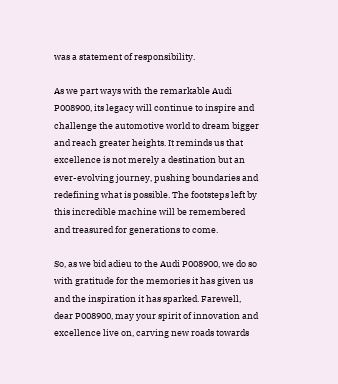was a statement of responsibility.

As we part ways with the remarkable Audi P008900, its legacy will continue to inspire and challenge the automotive world to dream bigger and reach greater heights. It reminds us that excellence is not merely a destination but an ever-evolving journey, pushing boundaries and redefining what is possible. The footsteps left by this incredible machine will be remembered and treasured for generations to come.

So, as we bid adieu to the Audi P008900, we do so with gratitude for the memories it has given us and the inspiration it has sparked. Farewell, dear P008900, may your spirit of innovation and excellence live on, carving new roads towards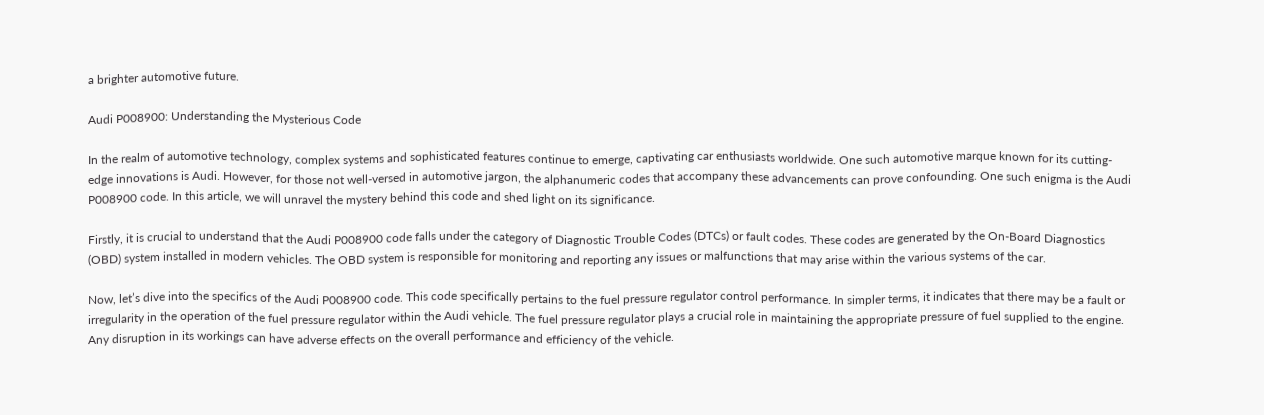a brighter automotive future.

Audi P008900: Understanding the Mysterious Code

In the realm of automotive technology, complex systems and sophisticated features continue to emerge, captivating car enthusiasts worldwide. One such automotive marque known for its cutting-edge innovations is Audi. However, for those not well-versed in automotive jargon, the alphanumeric codes that accompany these advancements can prove confounding. One such enigma is the Audi P008900 code. In this article, we will unravel the mystery behind this code and shed light on its significance.

Firstly, it is crucial to understand that the Audi P008900 code falls under the category of Diagnostic Trouble Codes (DTCs) or fault codes. These codes are generated by the On-Board Diagnostics (OBD) system installed in modern vehicles. The OBD system is responsible for monitoring and reporting any issues or malfunctions that may arise within the various systems of the car.

Now, let’s dive into the specifics of the Audi P008900 code. This code specifically pertains to the fuel pressure regulator control performance. In simpler terms, it indicates that there may be a fault or irregularity in the operation of the fuel pressure regulator within the Audi vehicle. The fuel pressure regulator plays a crucial role in maintaining the appropriate pressure of fuel supplied to the engine. Any disruption in its workings can have adverse effects on the overall performance and efficiency of the vehicle.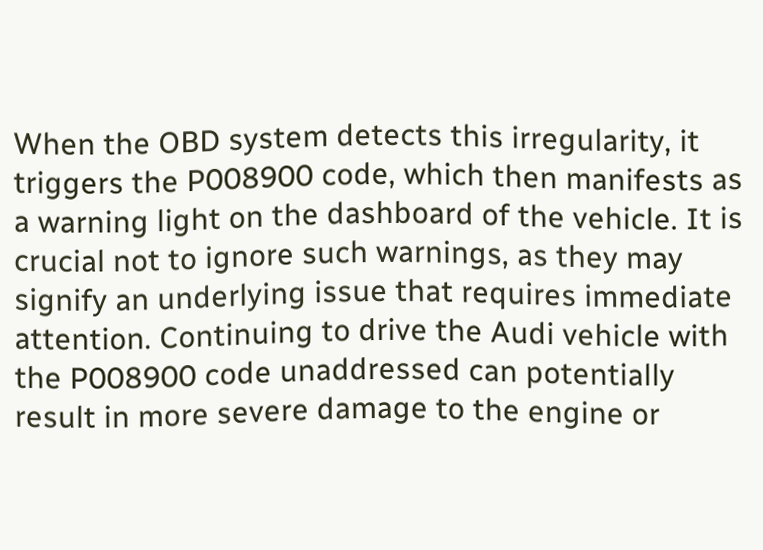When the OBD system detects this irregularity, it triggers the P008900 code, which then manifests as a warning light on the dashboard of the vehicle. It is crucial not to ignore such warnings, as they may signify an underlying issue that requires immediate attention. Continuing to drive the Audi vehicle with the P008900 code unaddressed can potentially result in more severe damage to the engine or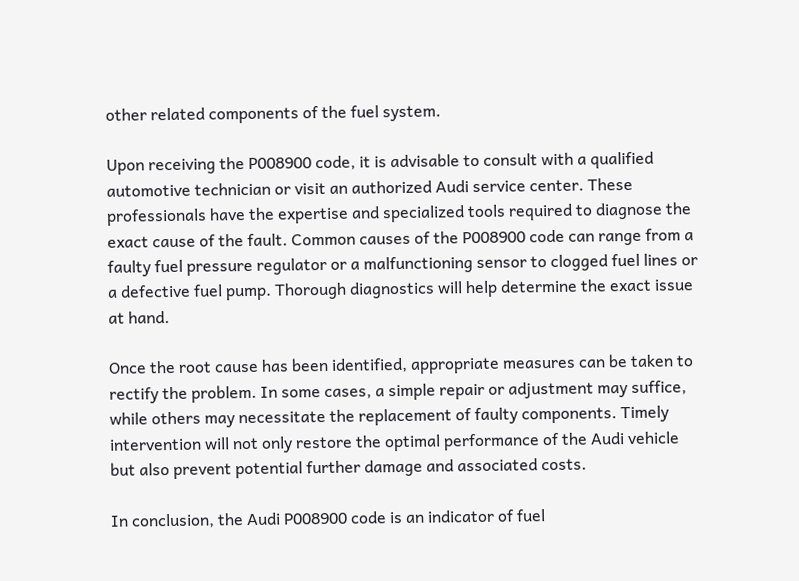other related components of the fuel system.

Upon receiving the P008900 code, it is advisable to consult with a qualified automotive technician or visit an authorized Audi service center. These professionals have the expertise and specialized tools required to diagnose the exact cause of the fault. Common causes of the P008900 code can range from a faulty fuel pressure regulator or a malfunctioning sensor to clogged fuel lines or a defective fuel pump. Thorough diagnostics will help determine the exact issue at hand.

Once the root cause has been identified, appropriate measures can be taken to rectify the problem. In some cases, a simple repair or adjustment may suffice, while others may necessitate the replacement of faulty components. Timely intervention will not only restore the optimal performance of the Audi vehicle but also prevent potential further damage and associated costs.

In conclusion, the Audi P008900 code is an indicator of fuel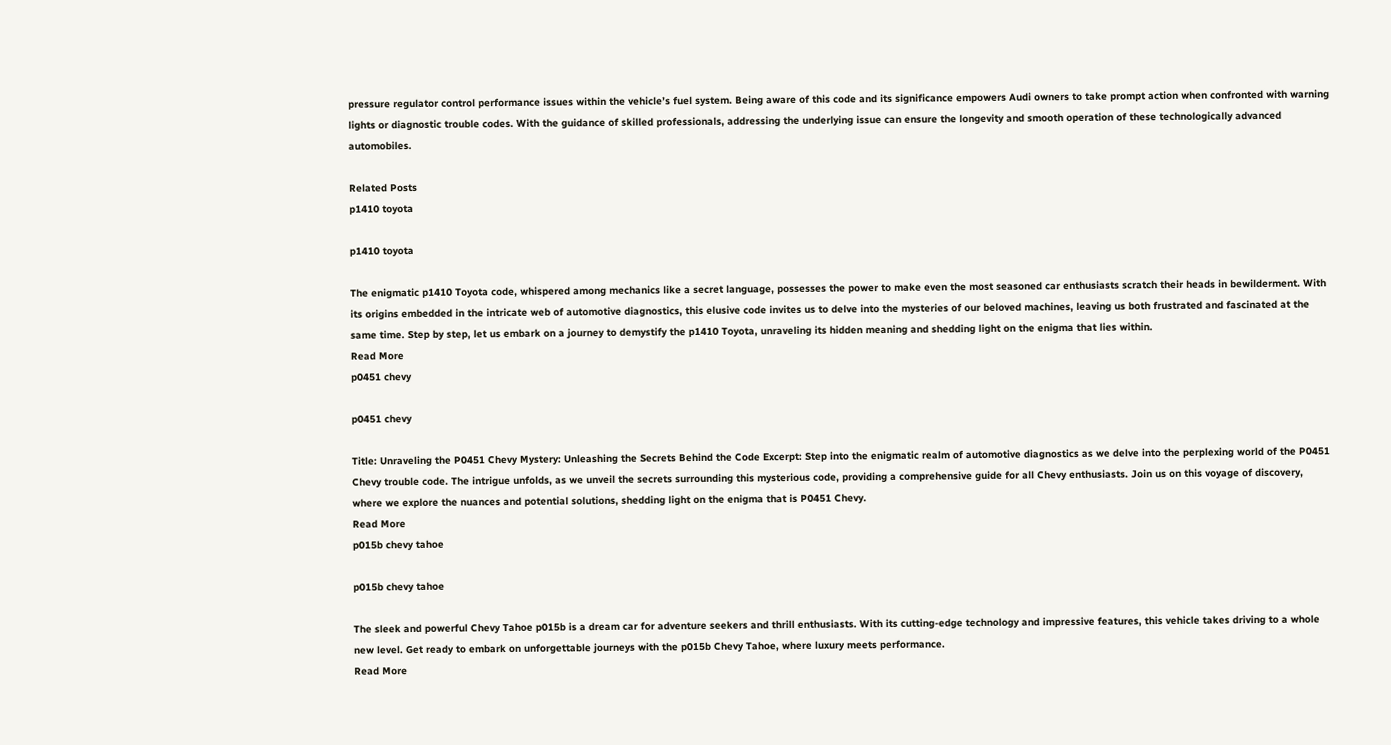pressure regulator control performance issues within the vehicle’s fuel system. Being aware of this code and its significance empowers Audi owners to take prompt action when confronted with warning lights or diagnostic trouble codes. With the guidance of skilled professionals, addressing the underlying issue can ensure the longevity and smooth operation of these technologically advanced automobiles.

Related Posts
p1410 toyota

p1410 toyota

The enigmatic p1410 Toyota code, whispered among mechanics like a secret language, possesses the power to make even the most seasoned car enthusiasts scratch their heads in bewilderment. With its origins embedded in the intricate web of automotive diagnostics, this elusive code invites us to delve into the mysteries of our beloved machines, leaving us both frustrated and fascinated at the same time. Step by step, let us embark on a journey to demystify the p1410 Toyota, unraveling its hidden meaning and shedding light on the enigma that lies within.
Read More
p0451 chevy

p0451 chevy

Title: Unraveling the P0451 Chevy Mystery: Unleashing the Secrets Behind the Code Excerpt: Step into the enigmatic realm of automotive diagnostics as we delve into the perplexing world of the P0451 Chevy trouble code. The intrigue unfolds, as we unveil the secrets surrounding this mysterious code, providing a comprehensive guide for all Chevy enthusiasts. Join us on this voyage of discovery, where we explore the nuances and potential solutions, shedding light on the enigma that is P0451 Chevy.
Read More
p015b chevy tahoe

p015b chevy tahoe

The sleek and powerful Chevy Tahoe p015b is a dream car for adventure seekers and thrill enthusiasts. With its cutting-edge technology and impressive features, this vehicle takes driving to a whole new level. Get ready to embark on unforgettable journeys with the p015b Chevy Tahoe, where luxury meets performance.
Read More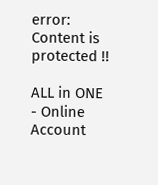error: Content is protected !!

ALL in ONE - Online Account